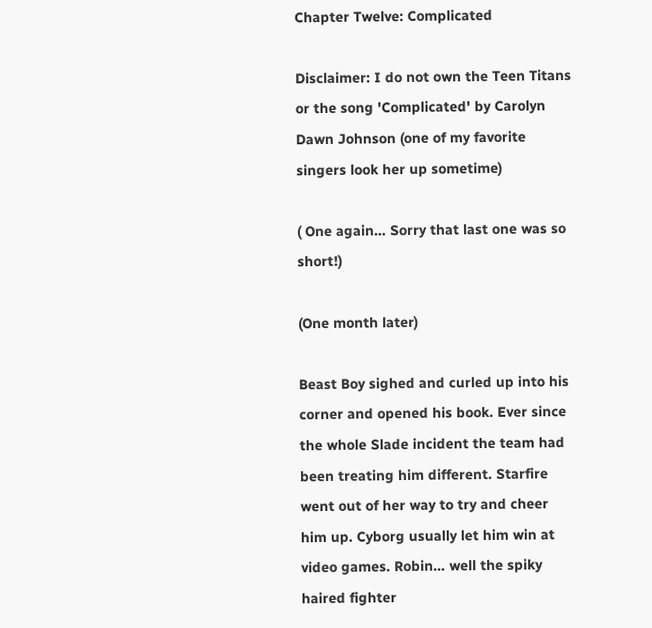Chapter Twelve: Complicated

Disclaimer: I do not own the Teen Titans or the song 'Complicated' by Carolyn Dawn Johnson (one of my favorite singers look her up sometime)

( One again… Sorry that last one was so short!)

(One month later)

Beast Boy sighed and curled up into his corner and opened his book. Ever since the whole Slade incident the team had been treating him different. Starfire went out of her way to try and cheer him up. Cyborg usually let him win at video games. Robin… well the spiky haired fighter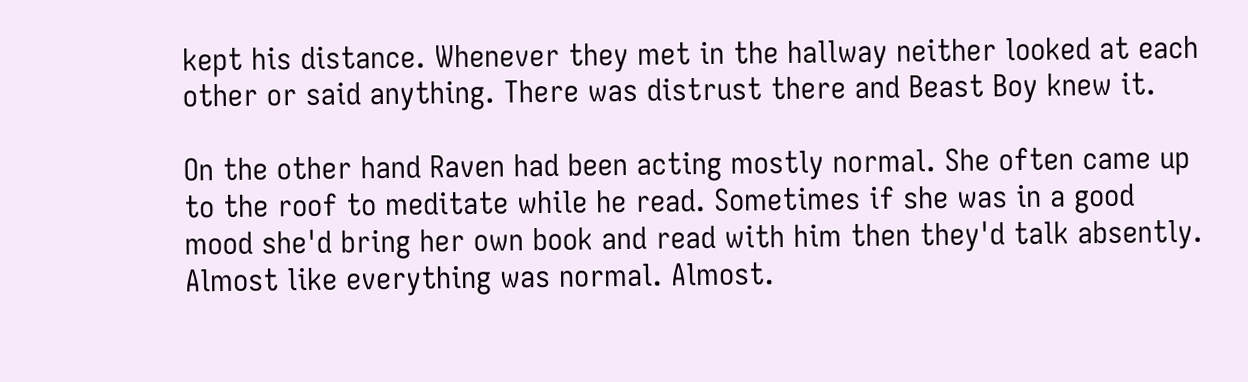kept his distance. Whenever they met in the hallway neither looked at each other or said anything. There was distrust there and Beast Boy knew it.

On the other hand Raven had been acting mostly normal. She often came up to the roof to meditate while he read. Sometimes if she was in a good mood she'd bring her own book and read with him then they'd talk absently. Almost like everything was normal. Almost.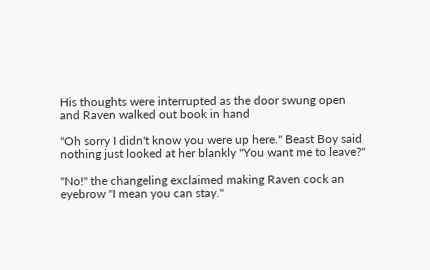His thoughts were interrupted as the door swung open and Raven walked out book in hand

"Oh sorry I didn't know you were up here." Beast Boy said nothing just looked at her blankly "You want me to leave?"

"No!" the changeling exclaimed making Raven cock an eyebrow "I mean you can stay."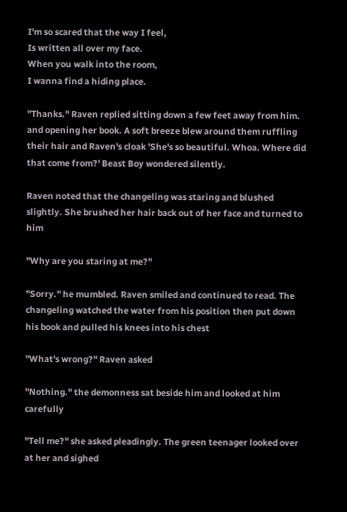I'm so scared that the way I feel,
Is written all over my face.
When you walk into the room,
I wanna find a hiding place.

"Thanks." Raven replied sitting down a few feet away from him. and opening her book. A soft breeze blew around them ruffling their hair and Raven's cloak 'She's so beautiful. Whoa. Where did that come from?' Beast Boy wondered silently.

Raven noted that the changeling was staring and blushed slightly. She brushed her hair back out of her face and turned to him

"Why are you staring at me?"

"Sorry." he mumbled. Raven smiled and continued to read. The changeling watched the water from his position then put down his book and pulled his knees into his chest

"What's wrong?" Raven asked

"Nothing." the demonness sat beside him and looked at him carefully

"Tell me?" she asked pleadingly. The green teenager looked over at her and sighed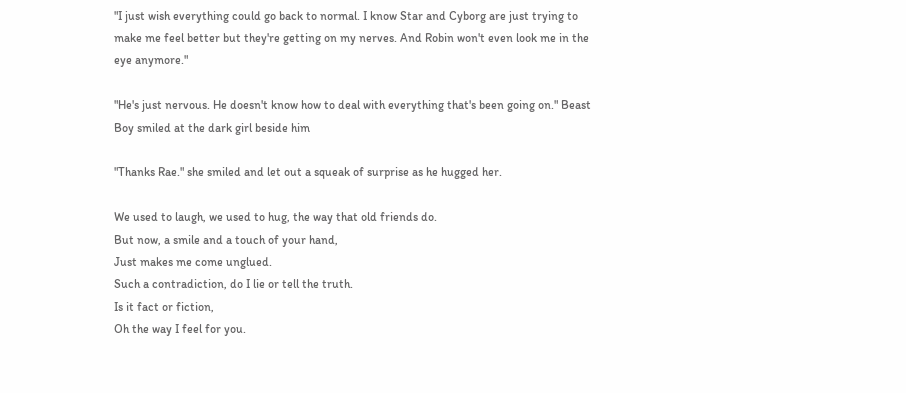"I just wish everything could go back to normal. I know Star and Cyborg are just trying to make me feel better but they're getting on my nerves. And Robin won't even look me in the eye anymore."

"He's just nervous. He doesn't know how to deal with everything that's been going on." Beast Boy smiled at the dark girl beside him

"Thanks Rae." she smiled and let out a squeak of surprise as he hugged her.

We used to laugh, we used to hug, the way that old friends do.
But now, a smile and a touch of your hand,
Just makes me come unglued.
Such a contradiction, do I lie or tell the truth.
Is it fact or fiction,
Oh the way I feel for you.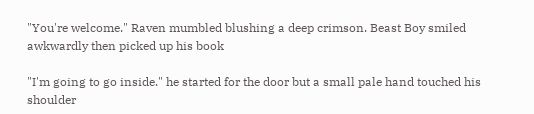"You're welcome." Raven mumbled blushing a deep crimson. Beast Boy smiled awkwardly then picked up his book

"I'm going to go inside." he started for the door but a small pale hand touched his shoulder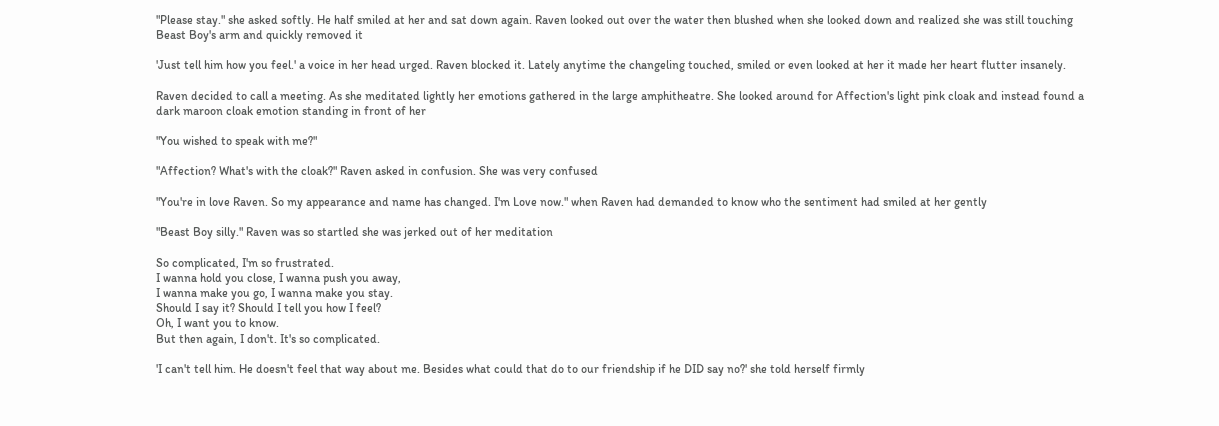"Please stay." she asked softly. He half smiled at her and sat down again. Raven looked out over the water then blushed when she looked down and realized she was still touching Beast Boy's arm and quickly removed it

'Just tell him how you feel.' a voice in her head urged. Raven blocked it. Lately anytime the changeling touched, smiled or even looked at her it made her heart flutter insanely.

Raven decided to call a meeting. As she meditated lightly her emotions gathered in the large amphitheatre. She looked around for Affection's light pink cloak and instead found a dark maroon cloak emotion standing in front of her

"You wished to speak with me?"

"Affection? What's with the cloak?" Raven asked in confusion. She was very confused

"You're in love Raven. So my appearance and name has changed. I'm Love now." when Raven had demanded to know who the sentiment had smiled at her gently

"Beast Boy silly." Raven was so startled she was jerked out of her meditation

So complicated, I'm so frustrated.
I wanna hold you close, I wanna push you away,
I wanna make you go, I wanna make you stay.
Should I say it? Should I tell you how I feel?
Oh, I want you to know.
But then again, I don't. It's so complicated.

'I can't tell him. He doesn't feel that way about me. Besides what could that do to our friendship if he DID say no?' she told herself firmly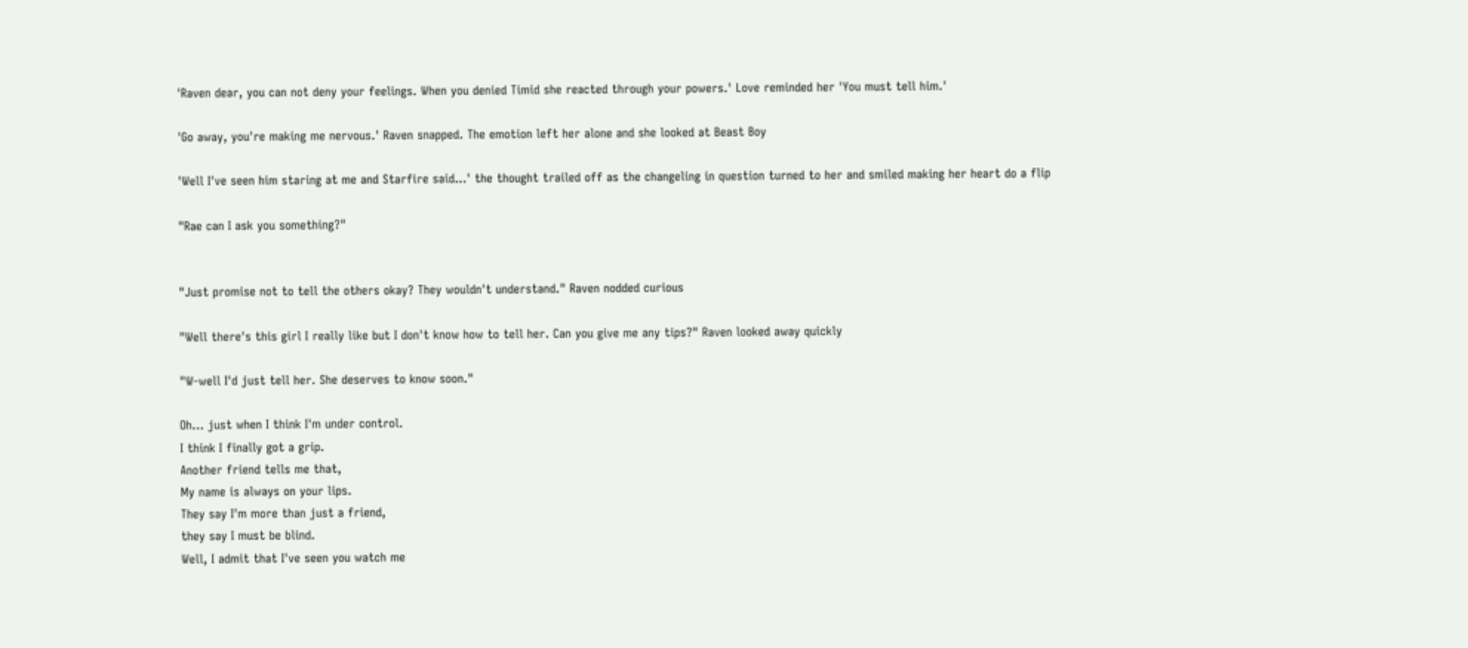'Raven dear, you can not deny your feelings. When you denied Timid she reacted through your powers.' Love reminded her 'You must tell him.'

'Go away, you're making me nervous.' Raven snapped. The emotion left her alone and she looked at Beast Boy

'Well I've seen him staring at me and Starfire said…' the thought trailed off as the changeling in question turned to her and smiled making her heart do a flip

"Rae can I ask you something?"


"Just promise not to tell the others okay? They wouldn't understand." Raven nodded curious

"Well there's this girl I really like but I don't know how to tell her. Can you give me any tips?" Raven looked away quickly

"W-well I'd just tell her. She deserves to know soon."

Oh... just when I think I'm under control.
I think I finally got a grip.
Another friend tells me that,
My name is always on your lips.
They say I'm more than just a friend,
they say I must be blind.
Well, I admit that I've seen you watch me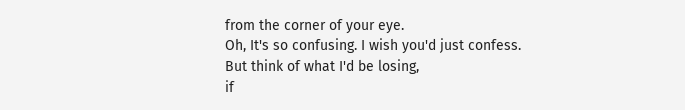from the corner of your eye.
Oh, It's so confusing. I wish you'd just confess.
But think of what I'd be losing,
if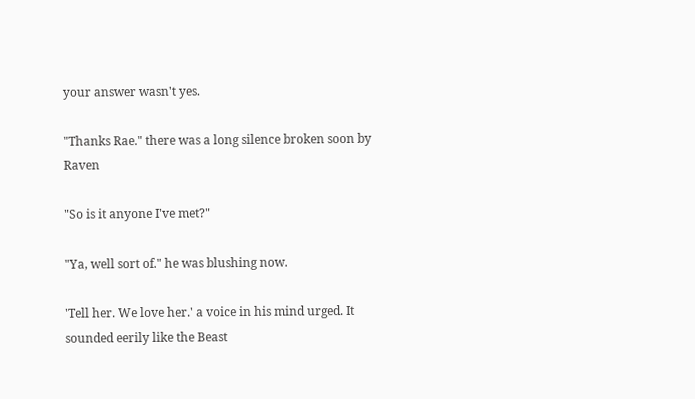your answer wasn't yes.

"Thanks Rae." there was a long silence broken soon by Raven

"So is it anyone I've met?"

"Ya, well sort of." he was blushing now.

'Tell her. We love her.' a voice in his mind urged. It sounded eerily like the Beast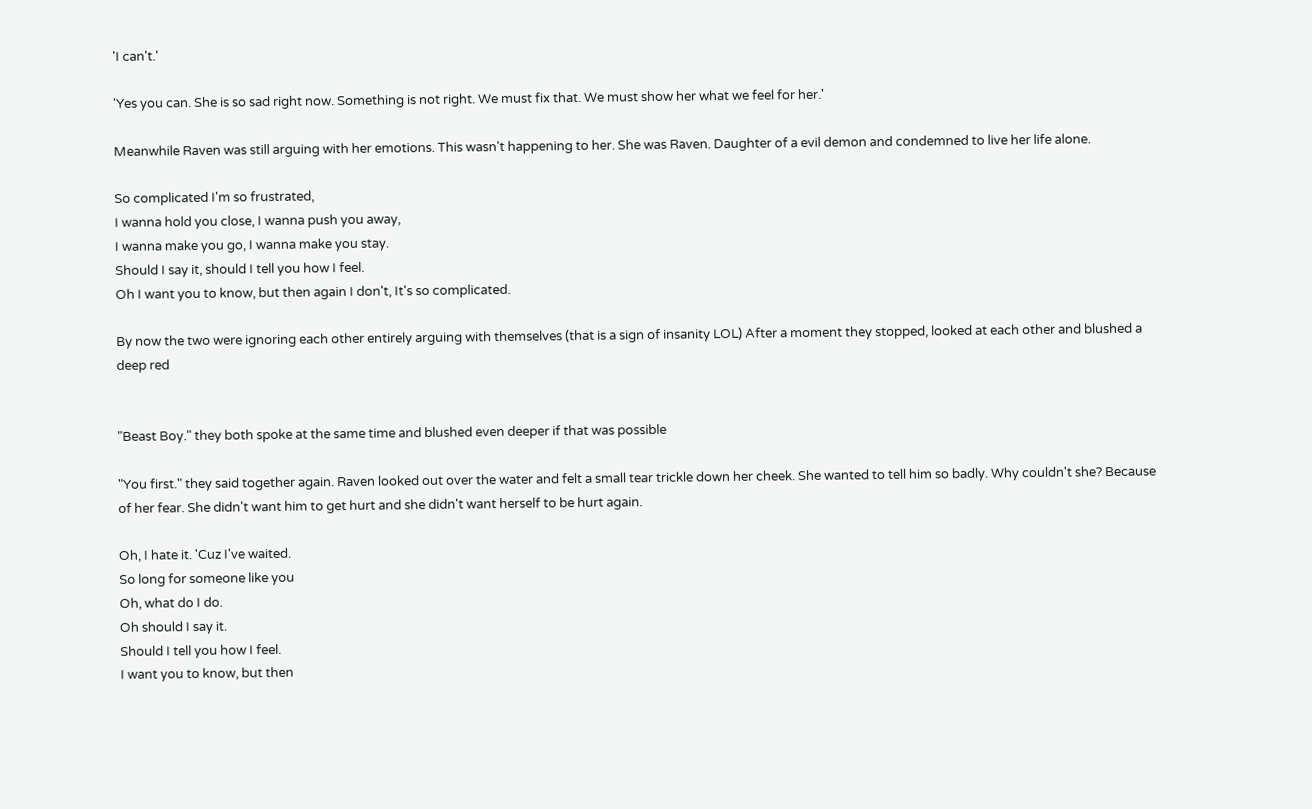'I can't.'

'Yes you can. She is so sad right now. Something is not right. We must fix that. We must show her what we feel for her.'

Meanwhile Raven was still arguing with her emotions. This wasn't happening to her. She was Raven. Daughter of a evil demon and condemned to live her life alone.

So complicated I'm so frustrated,
I wanna hold you close, I wanna push you away,
I wanna make you go, I wanna make you stay.
Should I say it, should I tell you how I feel.
Oh I want you to know, but then again I don't, It's so complicated.

By now the two were ignoring each other entirely arguing with themselves (that is a sign of insanity LOL) After a moment they stopped, looked at each other and blushed a deep red


"Beast Boy." they both spoke at the same time and blushed even deeper if that was possible

"You first." they said together again. Raven looked out over the water and felt a small tear trickle down her cheek. She wanted to tell him so badly. Why couldn't she? Because of her fear. She didn't want him to get hurt and she didn't want herself to be hurt again.

Oh, I hate it. 'Cuz I've waited.
So long for someone like you
Oh, what do I do.
Oh should I say it.
Should I tell you how I feel.
I want you to know, but then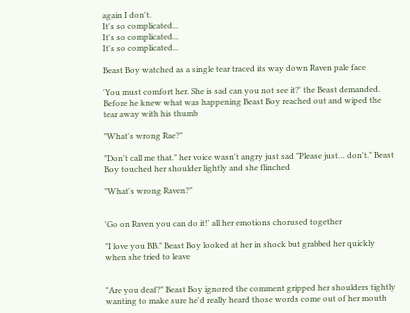again I don't.
It's so complicated...
It's so complicated...
It's so complicated...

Beast Boy watched as a single tear traced its way down Raven pale face

'You must comfort her. She is sad can you not see it?' the Beast demanded. Before he knew what was happening Beast Boy reached out and wiped the tear away with his thumb

"What's wrong Rae?"

"Don't call me that." her voice wasn't angry just sad "Please just… don't." Beast Boy touched her shoulder lightly and she flinched

"What's wrong Raven?"


'Go on Raven you can do it!' all her emotions chorused together

"I love you BB." Beast Boy looked at her in shock but grabbed her quickly when she tried to leave


"Are you deaf?" Beast Boy ignored the comment gripped her shoulders tightly wanting to make sure he'd really heard those words come out of her mouth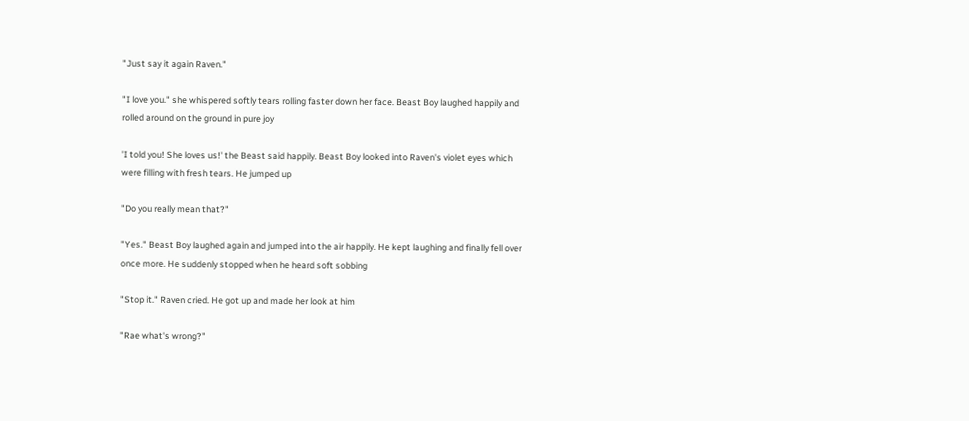"Just say it again Raven."

"I love you." she whispered softly tears rolling faster down her face. Beast Boy laughed happily and rolled around on the ground in pure joy

'I told you! She loves us!' the Beast said happily. Beast Boy looked into Raven's violet eyes which were filling with fresh tears. He jumped up

"Do you really mean that?"

"Yes." Beast Boy laughed again and jumped into the air happily. He kept laughing and finally fell over once more. He suddenly stopped when he heard soft sobbing

"Stop it." Raven cried. He got up and made her look at him

"Rae what's wrong?"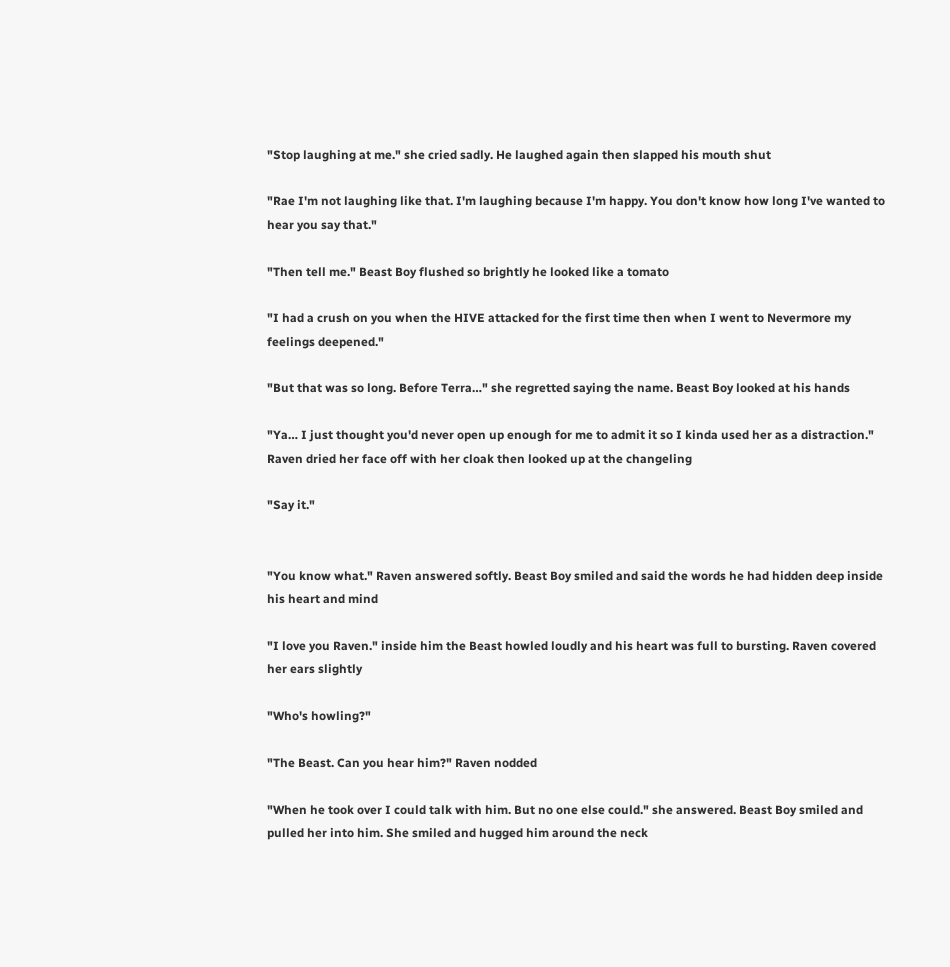"Stop laughing at me." she cried sadly. He laughed again then slapped his mouth shut

"Rae I'm not laughing like that. I'm laughing because I'm happy. You don't know how long I've wanted to hear you say that."

"Then tell me." Beast Boy flushed so brightly he looked like a tomato

"I had a crush on you when the HIVE attacked for the first time then when I went to Nevermore my feelings deepened."

"But that was so long. Before Terra…" she regretted saying the name. Beast Boy looked at his hands

"Ya… I just thought you'd never open up enough for me to admit it so I kinda used her as a distraction." Raven dried her face off with her cloak then looked up at the changeling

"Say it."


"You know what." Raven answered softly. Beast Boy smiled and said the words he had hidden deep inside his heart and mind

"I love you Raven." inside him the Beast howled loudly and his heart was full to bursting. Raven covered her ears slightly

"Who's howling?"

"The Beast. Can you hear him?" Raven nodded

"When he took over I could talk with him. But no one else could." she answered. Beast Boy smiled and pulled her into him. She smiled and hugged him around the neck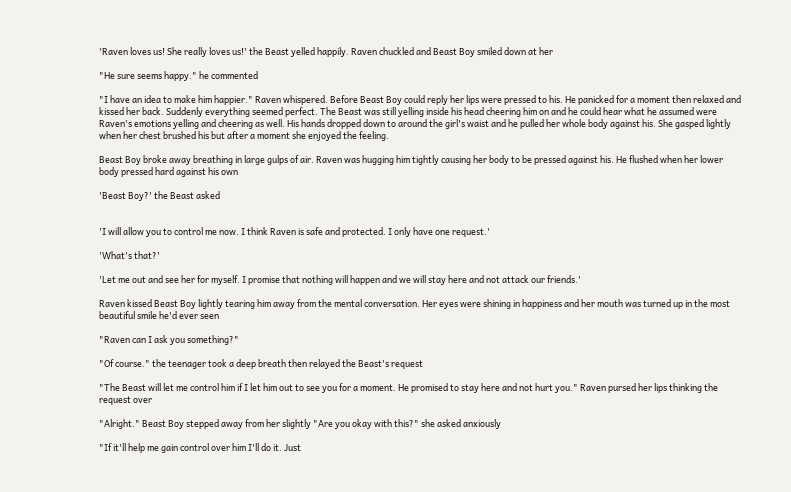'Raven loves us! She really loves us!' the Beast yelled happily. Raven chuckled and Beast Boy smiled down at her

"He sure seems happy." he commented

"I have an idea to make him happier." Raven whispered. Before Beast Boy could reply her lips were pressed to his. He panicked for a moment then relaxed and kissed her back. Suddenly everything seemed perfect. The Beast was still yelling inside his head cheering him on and he could hear what he assumed were Raven's emotions yelling and cheering as well. His hands dropped down to around the girl's waist and he pulled her whole body against his. She gasped lightly when her chest brushed his but after a moment she enjoyed the feeling.

Beast Boy broke away breathing in large gulps of air. Raven was hugging him tightly causing her body to be pressed against his. He flushed when her lower body pressed hard against his own

'Beast Boy?' the Beast asked


'I will allow you to control me now. I think Raven is safe and protected. I only have one request.'

'What's that?'

'Let me out and see her for myself. I promise that nothing will happen and we will stay here and not attack our friends.'

Raven kissed Beast Boy lightly tearing him away from the mental conversation. Her eyes were shining in happiness and her mouth was turned up in the most beautiful smile he'd ever seen

"Raven can I ask you something?"

"Of course." the teenager took a deep breath then relayed the Beast's request

"The Beast will let me control him if I let him out to see you for a moment. He promised to stay here and not hurt you." Raven pursed her lips thinking the request over

"Alright." Beast Boy stepped away from her slightly "Are you okay with this?" she asked anxiously

"If it'll help me gain control over him I'll do it. Just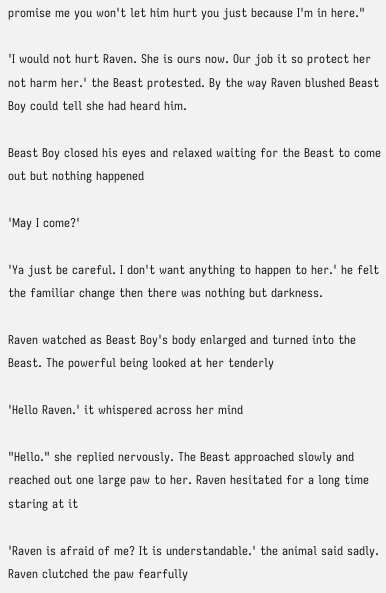promise me you won't let him hurt you just because I'm in here."

'I would not hurt Raven. She is ours now. Our job it so protect her not harm her.' the Beast protested. By the way Raven blushed Beast Boy could tell she had heard him.

Beast Boy closed his eyes and relaxed waiting for the Beast to come out but nothing happened

'May I come?'

'Ya just be careful. I don't want anything to happen to her.' he felt the familiar change then there was nothing but darkness.

Raven watched as Beast Boy's body enlarged and turned into the Beast. The powerful being looked at her tenderly

'Hello Raven.' it whispered across her mind

"Hello." she replied nervously. The Beast approached slowly and reached out one large paw to her. Raven hesitated for a long time staring at it

'Raven is afraid of me? It is understandable.' the animal said sadly. Raven clutched the paw fearfully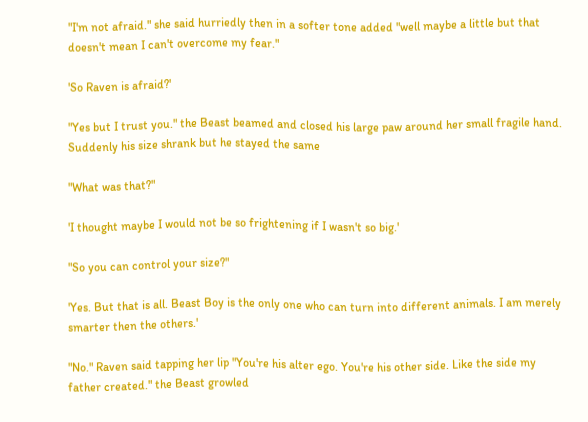"I'm not afraid." she said hurriedly then in a softer tone added "well maybe a little but that doesn't mean I can't overcome my fear."

'So Raven is afraid?'

"Yes but I trust you." the Beast beamed and closed his large paw around her small fragile hand. Suddenly his size shrank but he stayed the same

"What was that?"

'I thought maybe I would not be so frightening if I wasn't so big.'

"So you can control your size?"

'Yes. But that is all. Beast Boy is the only one who can turn into different animals. I am merely smarter then the others.'

"No." Raven said tapping her lip "You're his alter ego. You're his other side. Like the side my father created." the Beast growled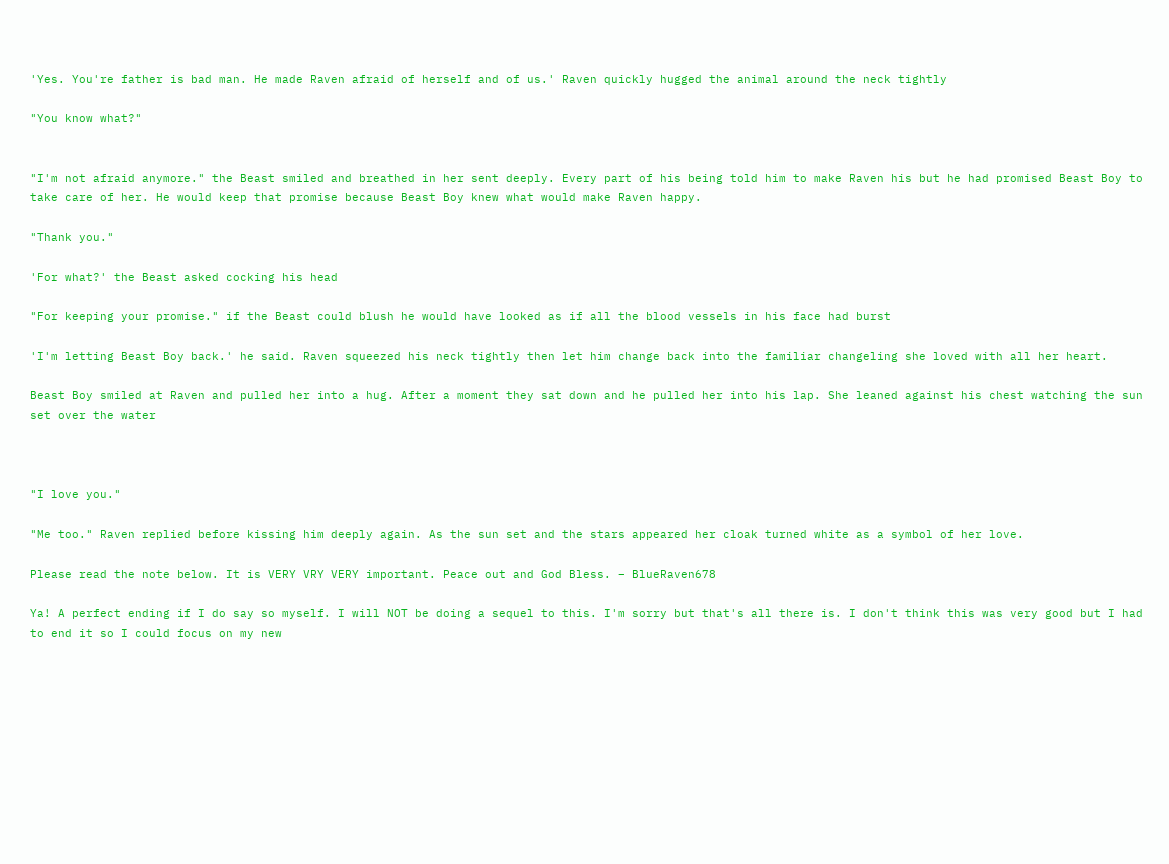'Yes. You're father is bad man. He made Raven afraid of herself and of us.' Raven quickly hugged the animal around the neck tightly

"You know what?"


"I'm not afraid anymore." the Beast smiled and breathed in her sent deeply. Every part of his being told him to make Raven his but he had promised Beast Boy to take care of her. He would keep that promise because Beast Boy knew what would make Raven happy.

"Thank you."

'For what?' the Beast asked cocking his head

"For keeping your promise." if the Beast could blush he would have looked as if all the blood vessels in his face had burst

'I'm letting Beast Boy back.' he said. Raven squeezed his neck tightly then let him change back into the familiar changeling she loved with all her heart.

Beast Boy smiled at Raven and pulled her into a hug. After a moment they sat down and he pulled her into his lap. She leaned against his chest watching the sun set over the water



"I love you."

"Me too." Raven replied before kissing him deeply again. As the sun set and the stars appeared her cloak turned white as a symbol of her love.

Please read the note below. It is VERY VRY VERY important. Peace out and God Bless. – BlueRaven678

Ya! A perfect ending if I do say so myself. I will NOT be doing a sequel to this. I'm sorry but that's all there is. I don't think this was very good but I had to end it so I could focus on my new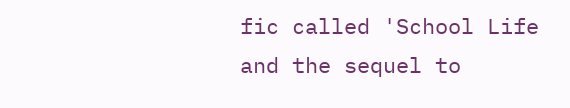fic called 'School Life and the sequel to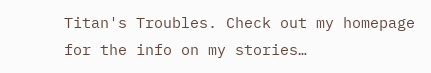Titan's Troubles. Check out my homepage for the info on my stories…